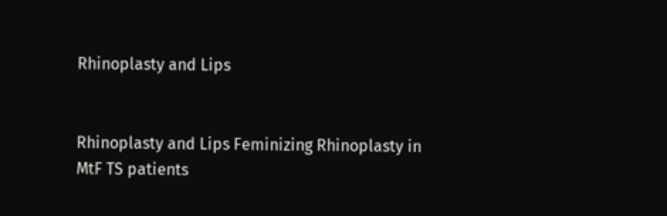Rhinoplasty and Lips


Rhinoplasty and Lips Feminizing Rhinoplasty in MtF TS patients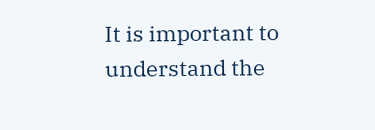It is important to understand the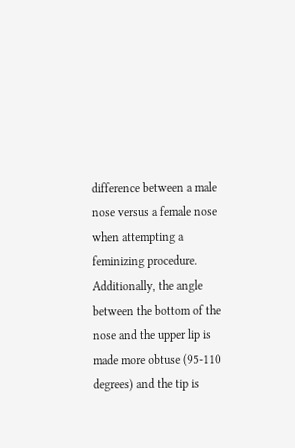difference between a male nose versus a female nose when attempting a feminizing procedure. Additionally, the angle between the bottom of the nose and the upper lip is made more obtuse (95-110 degrees) and the tip is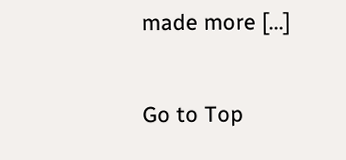made more [...]

Go to Top